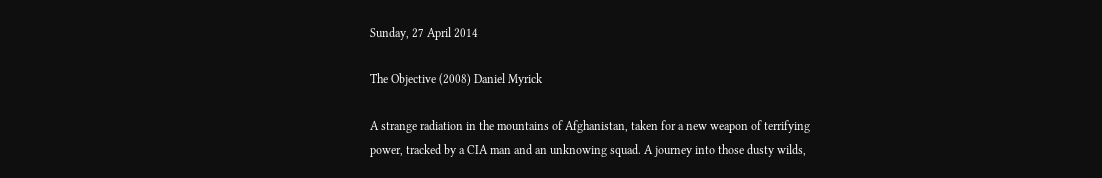Sunday, 27 April 2014

The Objective (2008) Daniel Myrick

A strange radiation in the mountains of Afghanistan, taken for a new weapon of terrifying power, tracked by a CIA man and an unknowing squad. A journey into those dusty wilds,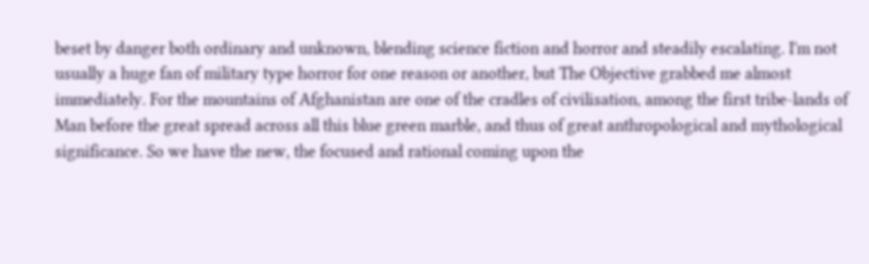beset by danger both ordinary and unknown, blending science fiction and horror and steadily escalating. I'm not usually a huge fan of military type horror for one reason or another, but The Objective grabbed me almost immediately. For the mountains of Afghanistan are one of the cradles of civilisation, among the first tribe-lands of Man before the great spread across all this blue green marble, and thus of great anthropological and mythological significance. So we have the new, the focused and rational coming upon the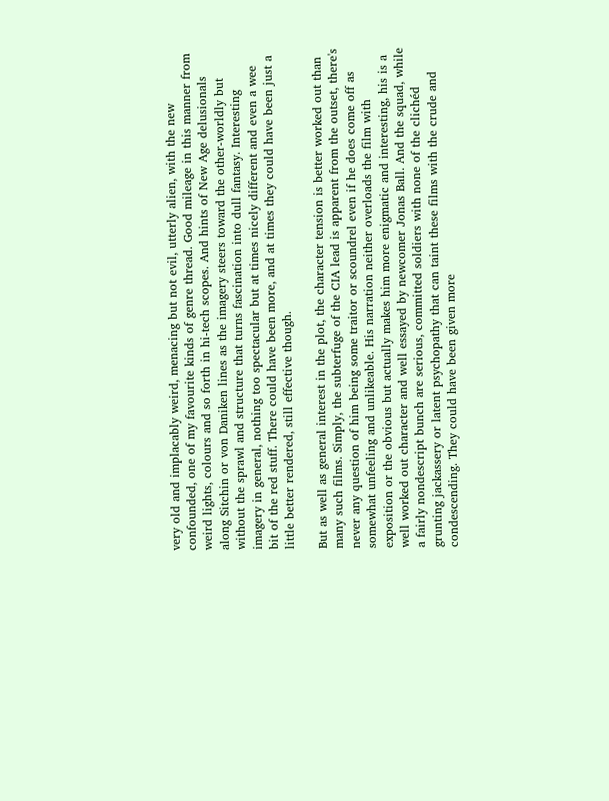very old and implacably weird, menacing but not evil, utterly alien, with the new confounded, one of my favourite kinds of genre thread. Good mileage in this manner from weird lights, colours and so forth in hi-tech scopes. And hints of New Age delusionals along Sitchin or von Daniken lines as the imagery steers toward the other-worldly but without the sprawl and structure that turns fascination into dull fantasy. Interesting imagery in general, nothing too spectacular but at times nicely different and even a wee bit of the red stuff. There could have been more, and at times they could have been just a little better rendered, still effective though.

But as well as general interest in the plot, the character tension is better worked out than many such films. Simply, the subterfuge of the CIA lead is apparent from the outset, there's never any question of him being some traitor or scoundrel even if he does come off as somewhat unfeeling and unlikeable. His narration neither overloads the film with exposition or the obvious but actually makes him more enigmatic and interesting, his is a well worked out character and well essayed by newcomer Jonas Ball. And the squad, while a fairly nondescript bunch are serious, committed soldiers with none of the clichéd grunting jackassery or latent psychopathy that can taint these films with the crude and condescending. They could have been given more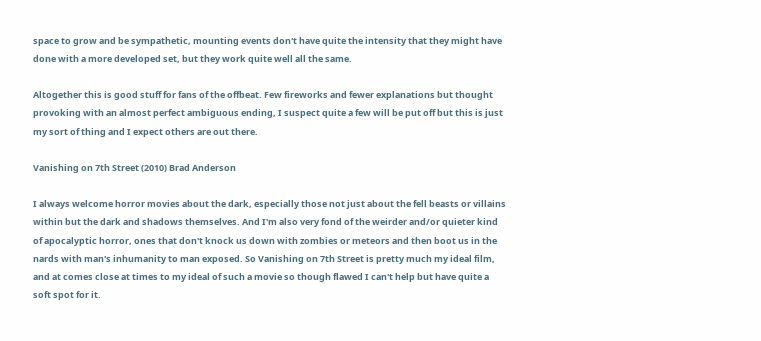space to grow and be sympathetic, mounting events don't have quite the intensity that they might have done with a more developed set, but they work quite well all the same.

Altogether this is good stuff for fans of the offbeat. Few fireworks and fewer explanations but thought provoking with an almost perfect ambiguous ending, I suspect quite a few will be put off but this is just my sort of thing and I expect others are out there.

Vanishing on 7th Street (2010) Brad Anderson

I always welcome horror movies about the dark, especially those not just about the fell beasts or villains within but the dark and shadows themselves. And I'm also very fond of the weirder and/or quieter kind of apocalyptic horror, ones that don't knock us down with zombies or meteors and then boot us in the nards with man's inhumanity to man exposed. So Vanishing on 7th Street is pretty much my ideal film, and at comes close at times to my ideal of such a movie so though flawed I can't help but have quite a soft spot for it.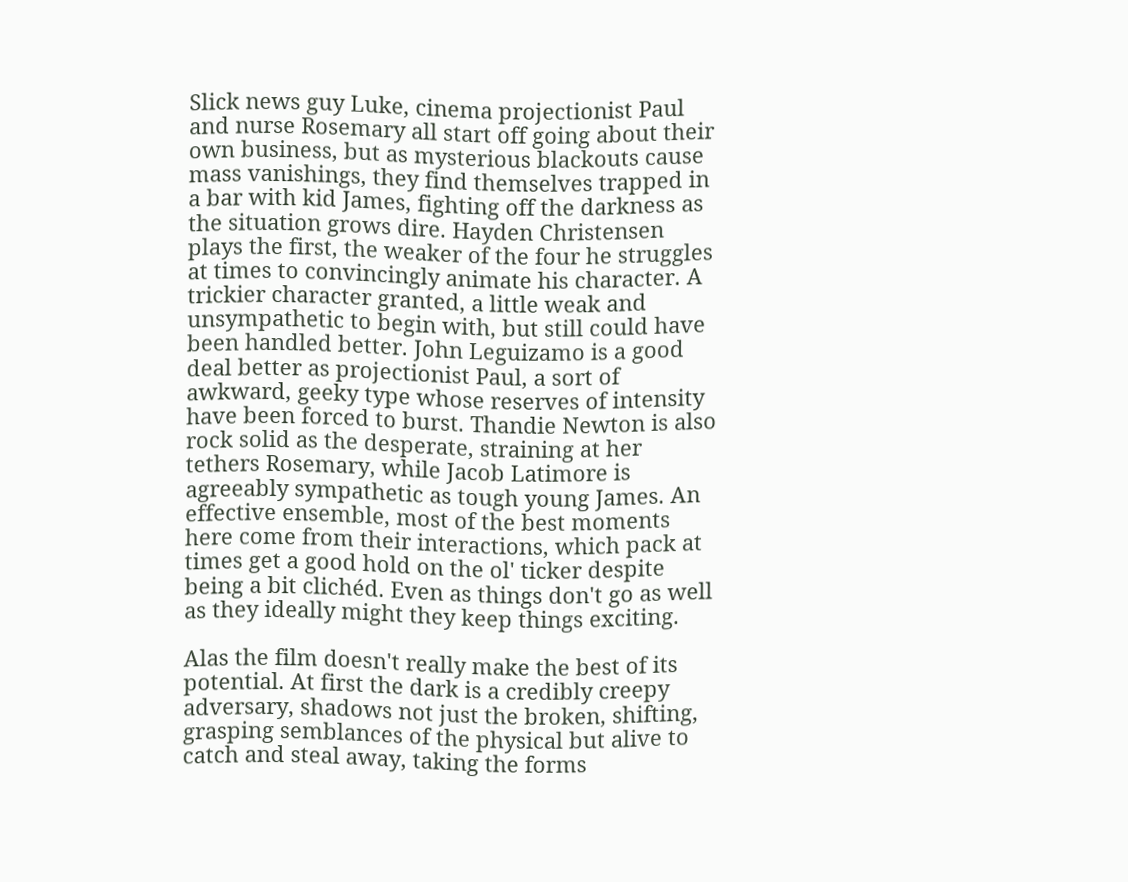Slick news guy Luke, cinema projectionist Paul and nurse Rosemary all start off going about their own business, but as mysterious blackouts cause mass vanishings, they find themselves trapped in a bar with kid James, fighting off the darkness as the situation grows dire. Hayden Christensen plays the first, the weaker of the four he struggles at times to convincingly animate his character. A trickier character granted, a little weak and unsympathetic to begin with, but still could have been handled better. John Leguizamo is a good deal better as projectionist Paul, a sort of awkward, geeky type whose reserves of intensity have been forced to burst. Thandie Newton is also rock solid as the desperate, straining at her tethers Rosemary, while Jacob Latimore is agreeably sympathetic as tough young James. An effective ensemble, most of the best moments here come from their interactions, which pack at times get a good hold on the ol' ticker despite being a bit clichéd. Even as things don't go as well as they ideally might they keep things exciting.

Alas the film doesn't really make the best of its potential. At first the dark is a credibly creepy adversary, shadows not just the broken, shifting, grasping semblances of the physical but alive to catch and steal away, taking the forms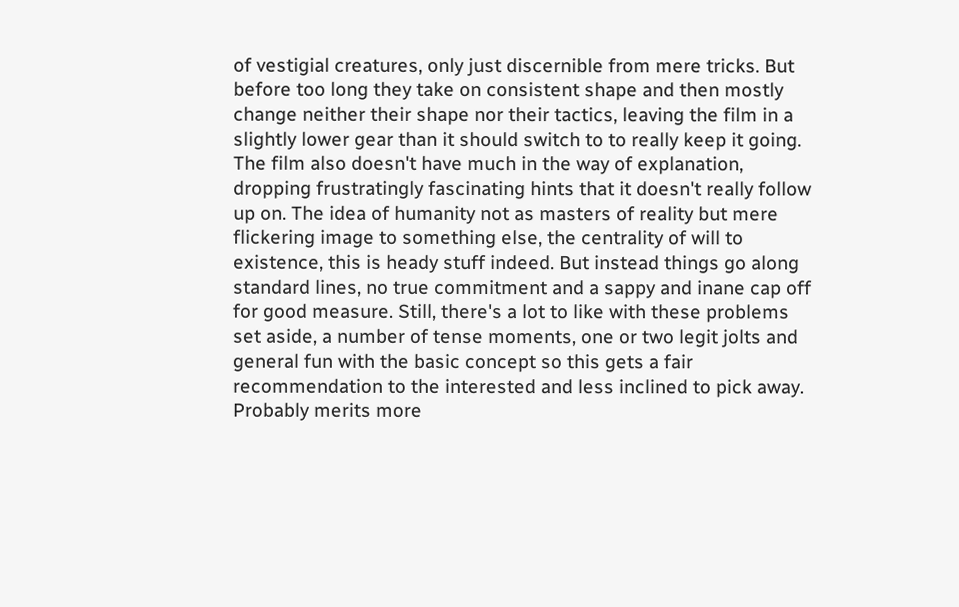of vestigial creatures, only just discernible from mere tricks. But before too long they take on consistent shape and then mostly change neither their shape nor their tactics, leaving the film in a slightly lower gear than it should switch to to really keep it going. The film also doesn't have much in the way of explanation, dropping frustratingly fascinating hints that it doesn't really follow up on. The idea of humanity not as masters of reality but mere flickering image to something else, the centrality of will to existence, this is heady stuff indeed. But instead things go along standard lines, no true commitment and a sappy and inane cap off for good measure. Still, there's a lot to like with these problems set aside, a number of tense moments, one or two legit jolts and general fun with the basic concept so this gets a fair recommendation to the interested and less inclined to pick away. Probably merits more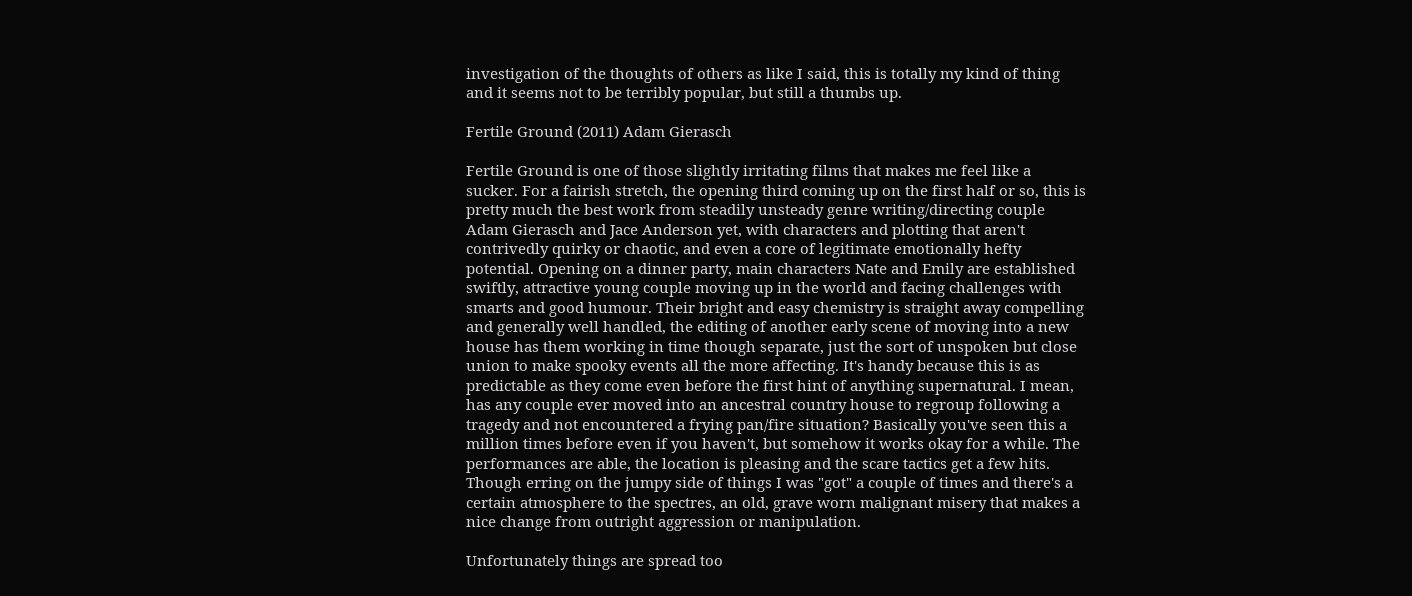investigation of the thoughts of others as like I said, this is totally my kind of thing and it seems not to be terribly popular, but still a thumbs up.

Fertile Ground (2011) Adam Gierasch

Fertile Ground is one of those slightly irritating films that makes me feel like a sucker. For a fairish stretch, the opening third coming up on the first half or so, this is pretty much the best work from steadily unsteady genre writing/directing couple Adam Gierasch and Jace Anderson yet, with characters and plotting that aren't contrivedly quirky or chaotic, and even a core of legitimate emotionally hefty potential. Opening on a dinner party, main characters Nate and Emily are established swiftly, attractive young couple moving up in the world and facing challenges with smarts and good humour. Their bright and easy chemistry is straight away compelling and generally well handled, the editing of another early scene of moving into a new house has them working in time though separate, just the sort of unspoken but close union to make spooky events all the more affecting. It's handy because this is as predictable as they come even before the first hint of anything supernatural. I mean, has any couple ever moved into an ancestral country house to regroup following a tragedy and not encountered a frying pan/fire situation? Basically you've seen this a million times before even if you haven't, but somehow it works okay for a while. The performances are able, the location is pleasing and the scare tactics get a few hits. Though erring on the jumpy side of things I was "got" a couple of times and there's a certain atmosphere to the spectres, an old, grave worn malignant misery that makes a nice change from outright aggression or manipulation.

Unfortunately things are spread too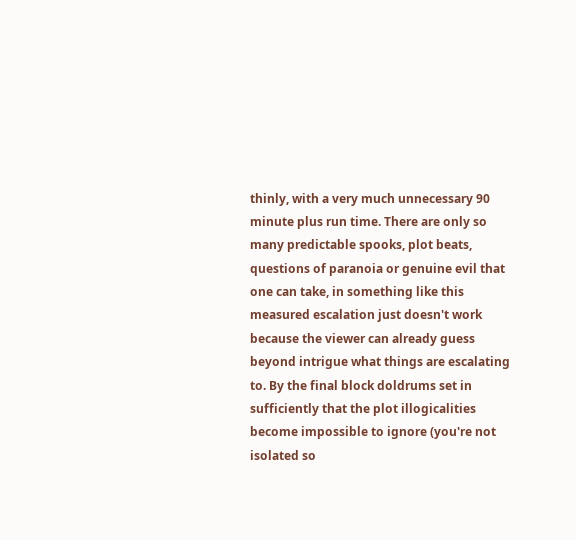thinly, with a very much unnecessary 90 minute plus run time. There are only so many predictable spooks, plot beats, questions of paranoia or genuine evil that one can take, in something like this measured escalation just doesn't work because the viewer can already guess beyond intrigue what things are escalating to. By the final block doldrums set in sufficiently that the plot illogicalities become impossible to ignore (you're not isolated so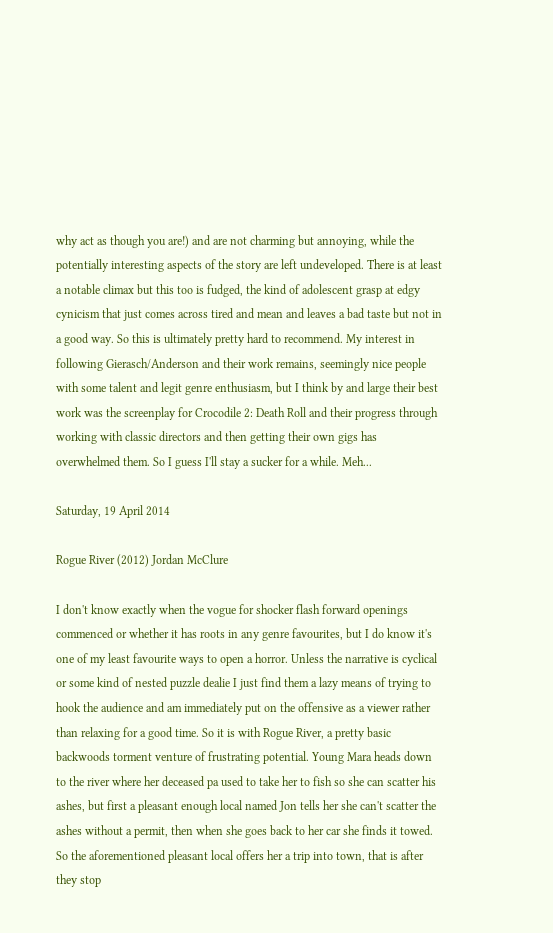why act as though you are!) and are not charming but annoying, while the potentially interesting aspects of the story are left undeveloped. There is at least a notable climax but this too is fudged, the kind of adolescent grasp at edgy cynicism that just comes across tired and mean and leaves a bad taste but not in a good way. So this is ultimately pretty hard to recommend. My interest in following Gierasch/Anderson and their work remains, seemingly nice people with some talent and legit genre enthusiasm, but I think by and large their best work was the screenplay for Crocodile 2: Death Roll and their progress through working with classic directors and then getting their own gigs has overwhelmed them. So I guess I'll stay a sucker for a while. Meh...

Saturday, 19 April 2014

Rogue River (2012) Jordan McClure

I don't know exactly when the vogue for shocker flash forward openings commenced or whether it has roots in any genre favourites, but I do know it's one of my least favourite ways to open a horror. Unless the narrative is cyclical or some kind of nested puzzle dealie I just find them a lazy means of trying to hook the audience and am immediately put on the offensive as a viewer rather than relaxing for a good time. So it is with Rogue River, a pretty basic backwoods torment venture of frustrating potential. Young Mara heads down to the river where her deceased pa used to take her to fish so she can scatter his ashes, but first a pleasant enough local named Jon tells her she can't scatter the ashes without a permit, then when she goes back to her car she finds it towed. So the aforementioned pleasant local offers her a trip into town, that is after they stop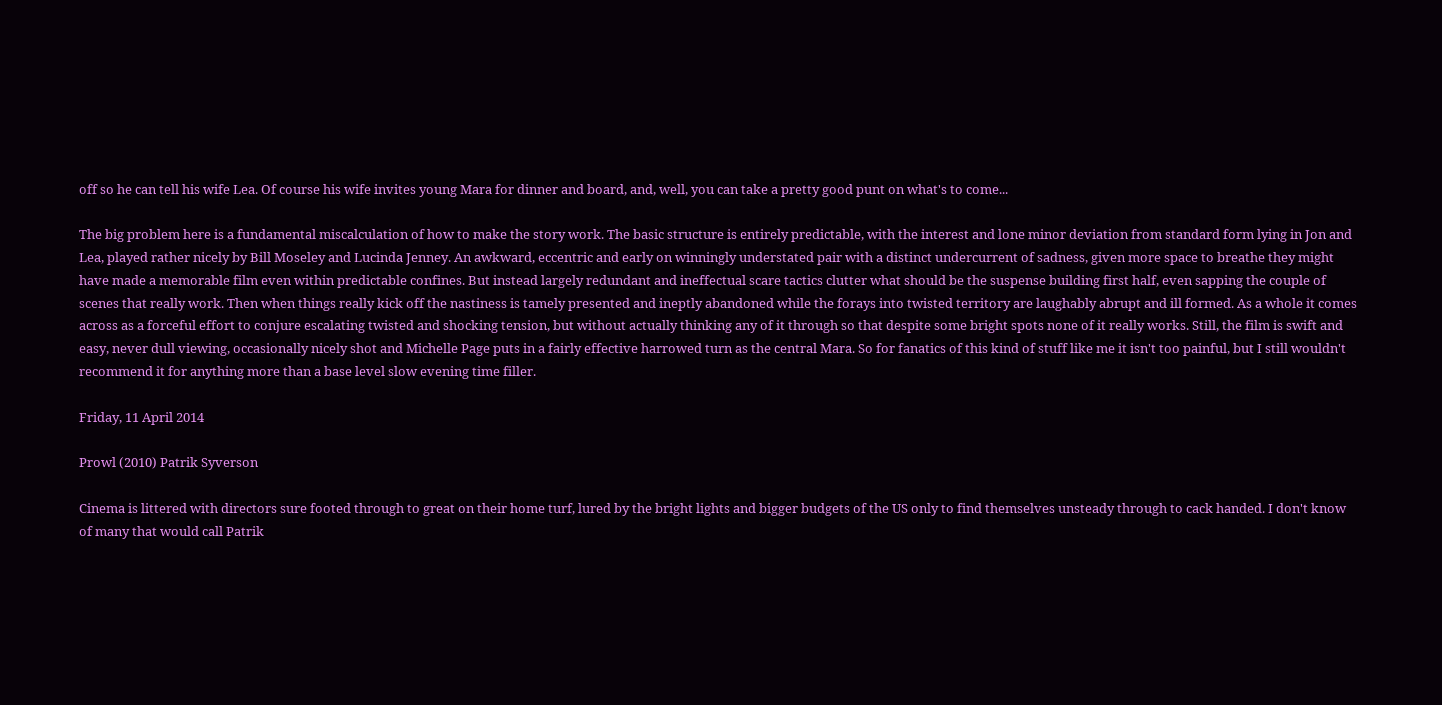off so he can tell his wife Lea. Of course his wife invites young Mara for dinner and board, and, well, you can take a pretty good punt on what's to come...

The big problem here is a fundamental miscalculation of how to make the story work. The basic structure is entirely predictable, with the interest and lone minor deviation from standard form lying in Jon and Lea, played rather nicely by Bill Moseley and Lucinda Jenney. An awkward, eccentric and early on winningly understated pair with a distinct undercurrent of sadness, given more space to breathe they might have made a memorable film even within predictable confines. But instead largely redundant and ineffectual scare tactics clutter what should be the suspense building first half, even sapping the couple of scenes that really work. Then when things really kick off the nastiness is tamely presented and ineptly abandoned while the forays into twisted territory are laughably abrupt and ill formed. As a whole it comes across as a forceful effort to conjure escalating twisted and shocking tension, but without actually thinking any of it through so that despite some bright spots none of it really works. Still, the film is swift and easy, never dull viewing, occasionally nicely shot and Michelle Page puts in a fairly effective harrowed turn as the central Mara. So for fanatics of this kind of stuff like me it isn't too painful, but I still wouldn't recommend it for anything more than a base level slow evening time filler.

Friday, 11 April 2014

Prowl (2010) Patrik Syverson

Cinema is littered with directors sure footed through to great on their home turf, lured by the bright lights and bigger budgets of the US only to find themselves unsteady through to cack handed. I don't know of many that would call Patrik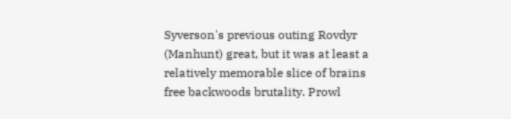Syverson's previous outing Rovdyr (Manhunt) great, but it was at least a relatively memorable slice of brains free backwoods brutality. Prowl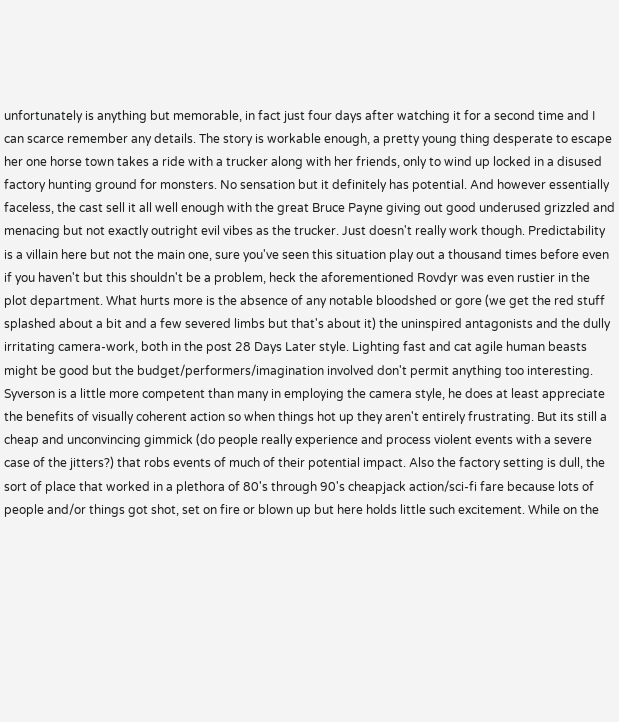unfortunately is anything but memorable, in fact just four days after watching it for a second time and I can scarce remember any details. The story is workable enough, a pretty young thing desperate to escape her one horse town takes a ride with a trucker along with her friends, only to wind up locked in a disused factory hunting ground for monsters. No sensation but it definitely has potential. And however essentially faceless, the cast sell it all well enough with the great Bruce Payne giving out good underused grizzled and menacing but not exactly outright evil vibes as the trucker. Just doesn't really work though. Predictability is a villain here but not the main one, sure you've seen this situation play out a thousand times before even if you haven't but this shouldn't be a problem, heck the aforementioned Rovdyr was even rustier in the plot department. What hurts more is the absence of any notable bloodshed or gore (we get the red stuff splashed about a bit and a few severed limbs but that's about it) the uninspired antagonists and the dully irritating camera-work, both in the post 28 Days Later style. Lighting fast and cat agile human beasts might be good but the budget/performers/imagination involved don't permit anything too interesting. Syverson is a little more competent than many in employing the camera style, he does at least appreciate the benefits of visually coherent action so when things hot up they aren't entirely frustrating. But its still a cheap and unconvincing gimmick (do people really experience and process violent events with a severe case of the jitters?) that robs events of much of their potential impact. Also the factory setting is dull, the sort of place that worked in a plethora of 80's through 90's cheapjack action/sci-fi fare because lots of people and/or things got shot, set on fire or blown up but here holds little such excitement. While on the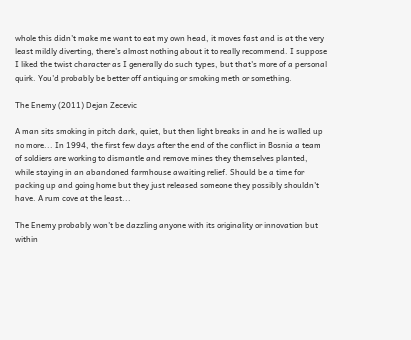whole this didn't make me want to eat my own head, it moves fast and is at the very least mildly diverting, there's almost nothing about it to really recommend. I suppose I liked the twist character as I generally do such types, but that's more of a personal quirk. You'd probably be better off antiquing or smoking meth or something.

The Enemy (2011) Dejan Zecevic

A man sits smoking in pitch dark, quiet, but then light breaks in and he is walled up no more... In 1994, the first few days after the end of the conflict in Bosnia a team of soldiers are working to dismantle and remove mines they themselves planted, while staying in an abandoned farmhouse awaiting relief. Should be a time for packing up and going home but they just released someone they possibly shouldn't have. A rum cove at the least...

The Enemy probably won't be dazzling anyone with its originality or innovation but within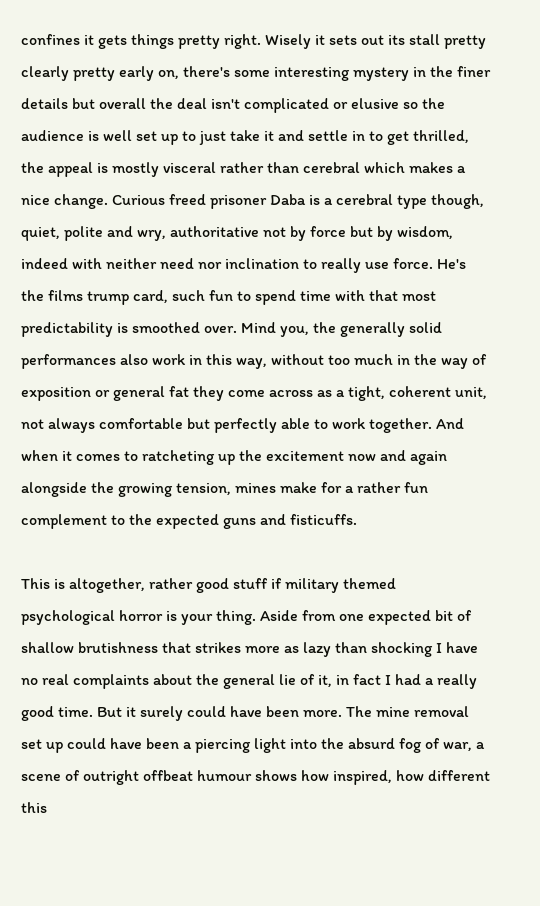confines it gets things pretty right. Wisely it sets out its stall pretty clearly pretty early on, there's some interesting mystery in the finer details but overall the deal isn't complicated or elusive so the audience is well set up to just take it and settle in to get thrilled, the appeal is mostly visceral rather than cerebral which makes a nice change. Curious freed prisoner Daba is a cerebral type though, quiet, polite and wry, authoritative not by force but by wisdom, indeed with neither need nor inclination to really use force. He's the films trump card, such fun to spend time with that most predictability is smoothed over. Mind you, the generally solid performances also work in this way, without too much in the way of exposition or general fat they come across as a tight, coherent unit, not always comfortable but perfectly able to work together. And when it comes to ratcheting up the excitement now and again alongside the growing tension, mines make for a rather fun complement to the expected guns and fisticuffs.

This is altogether, rather good stuff if military themed psychological horror is your thing. Aside from one expected bit of shallow brutishness that strikes more as lazy than shocking I have no real complaints about the general lie of it, in fact I had a really good time. But it surely could have been more. The mine removal set up could have been a piercing light into the absurd fog of war, a scene of outright offbeat humour shows how inspired, how different this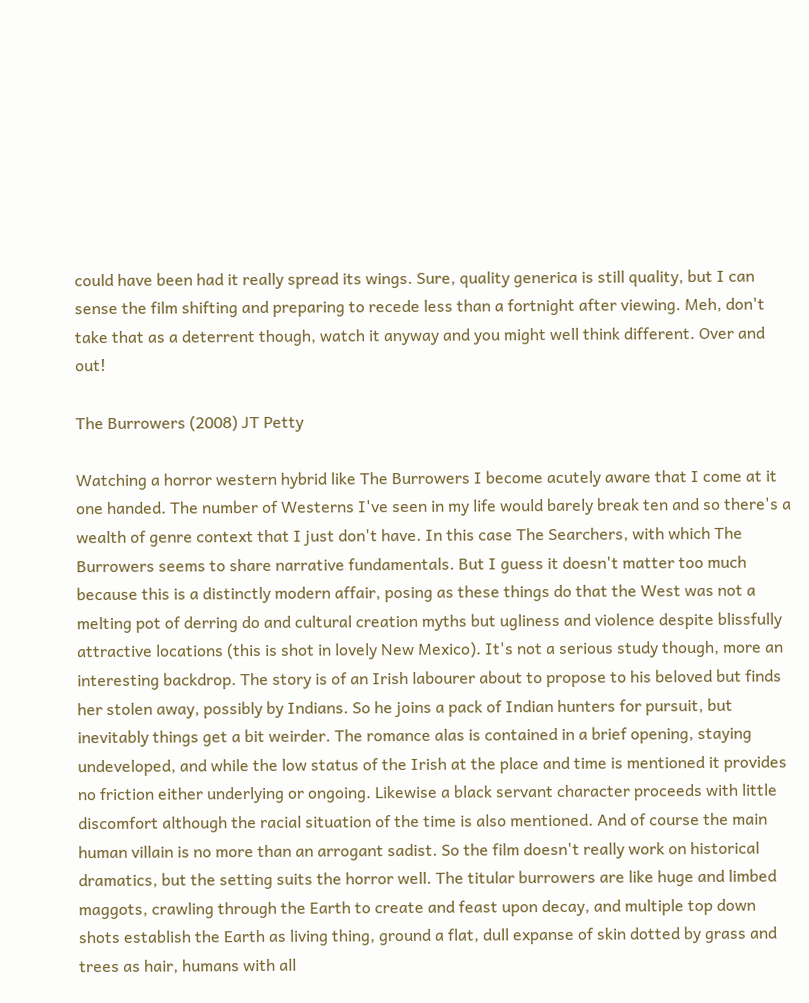could have been had it really spread its wings. Sure, quality generica is still quality, but I can sense the film shifting and preparing to recede less than a fortnight after viewing. Meh, don't take that as a deterrent though, watch it anyway and you might well think different. Over and out!

The Burrowers (2008) JT Petty

Watching a horror western hybrid like The Burrowers I become acutely aware that I come at it one handed. The number of Westerns I've seen in my life would barely break ten and so there's a wealth of genre context that I just don't have. In this case The Searchers, with which The Burrowers seems to share narrative fundamentals. But I guess it doesn't matter too much because this is a distinctly modern affair, posing as these things do that the West was not a melting pot of derring do and cultural creation myths but ugliness and violence despite blissfully attractive locations (this is shot in lovely New Mexico). It's not a serious study though, more an interesting backdrop. The story is of an Irish labourer about to propose to his beloved but finds her stolen away, possibly by Indians. So he joins a pack of Indian hunters for pursuit, but inevitably things get a bit weirder. The romance alas is contained in a brief opening, staying undeveloped, and while the low status of the Irish at the place and time is mentioned it provides no friction either underlying or ongoing. Likewise a black servant character proceeds with little discomfort although the racial situation of the time is also mentioned. And of course the main human villain is no more than an arrogant sadist. So the film doesn't really work on historical dramatics, but the setting suits the horror well. The titular burrowers are like huge and limbed maggots, crawling through the Earth to create and feast upon decay, and multiple top down shots establish the Earth as living thing, ground a flat, dull expanse of skin dotted by grass and trees as hair, humans with all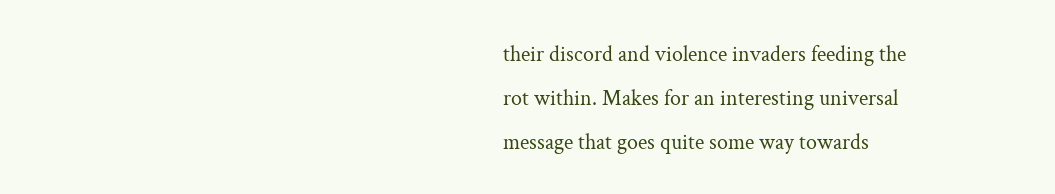their discord and violence invaders feeding the rot within. Makes for an interesting universal message that goes quite some way towards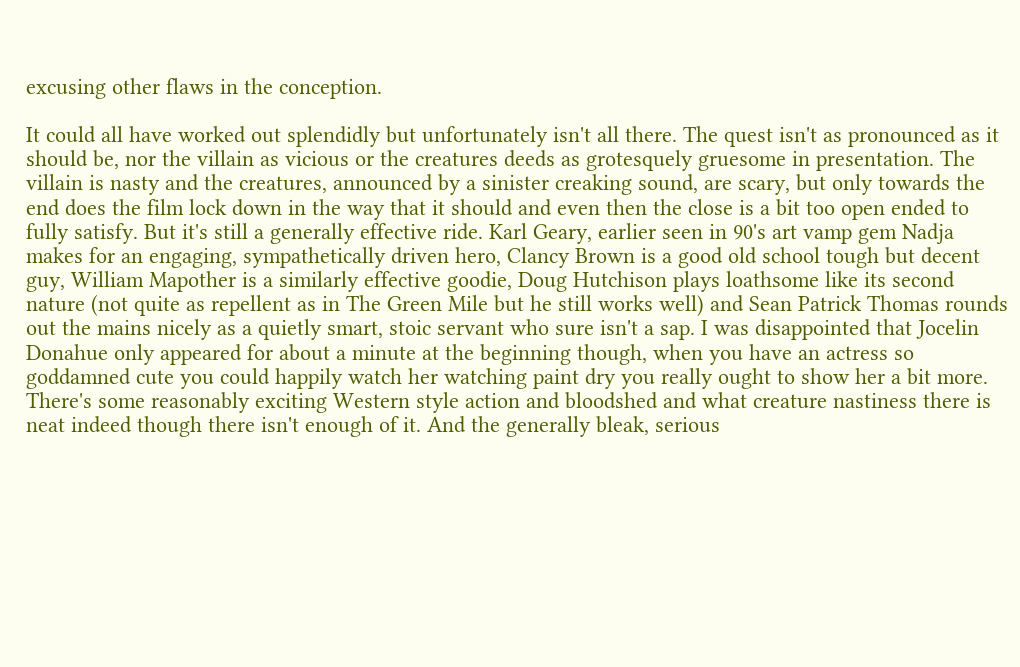excusing other flaws in the conception.

It could all have worked out splendidly but unfortunately isn't all there. The quest isn't as pronounced as it should be, nor the villain as vicious or the creatures deeds as grotesquely gruesome in presentation. The villain is nasty and the creatures, announced by a sinister creaking sound, are scary, but only towards the end does the film lock down in the way that it should and even then the close is a bit too open ended to fully satisfy. But it's still a generally effective ride. Karl Geary, earlier seen in 90's art vamp gem Nadja makes for an engaging, sympathetically driven hero, Clancy Brown is a good old school tough but decent guy, William Mapother is a similarly effective goodie, Doug Hutchison plays loathsome like its second nature (not quite as repellent as in The Green Mile but he still works well) and Sean Patrick Thomas rounds out the mains nicely as a quietly smart, stoic servant who sure isn't a sap. I was disappointed that Jocelin Donahue only appeared for about a minute at the beginning though, when you have an actress so goddamned cute you could happily watch her watching paint dry you really ought to show her a bit more. There's some reasonably exciting Western style action and bloodshed and what creature nastiness there is neat indeed though there isn't enough of it. And the generally bleak, serious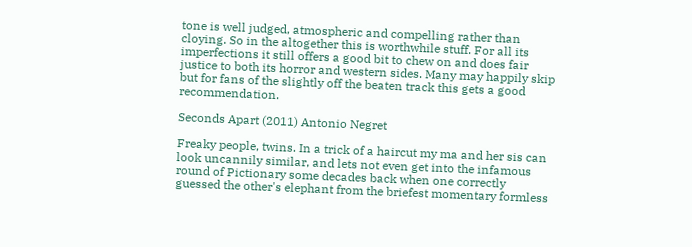tone is well judged, atmospheric and compelling rather than cloying. So in the altogether this is worthwhile stuff. For all its imperfections it still offers a good bit to chew on and does fair justice to both its horror and western sides. Many may happily skip but for fans of the slightly off the beaten track this gets a good recommendation.

Seconds Apart (2011) Antonio Negret

Freaky people, twins. In a trick of a haircut my ma and her sis can look uncannily similar, and lets not even get into the infamous round of Pictionary some decades back when one correctly guessed the other's elephant from the briefest momentary formless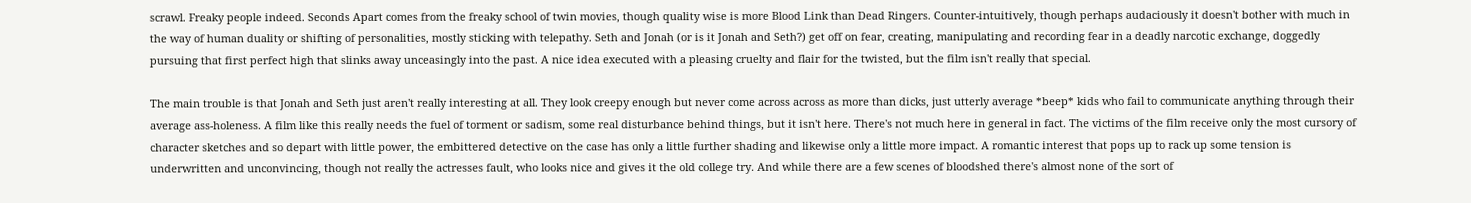scrawl. Freaky people indeed. Seconds Apart comes from the freaky school of twin movies, though quality wise is more Blood Link than Dead Ringers. Counter-intuitively, though perhaps audaciously it doesn't bother with much in the way of human duality or shifting of personalities, mostly sticking with telepathy. Seth and Jonah (or is it Jonah and Seth?) get off on fear, creating, manipulating and recording fear in a deadly narcotic exchange, doggedly pursuing that first perfect high that slinks away unceasingly into the past. A nice idea executed with a pleasing cruelty and flair for the twisted, but the film isn't really that special.

The main trouble is that Jonah and Seth just aren't really interesting at all. They look creepy enough but never come across across as more than dicks, just utterly average *beep* kids who fail to communicate anything through their average ass-holeness. A film like this really needs the fuel of torment or sadism, some real disturbance behind things, but it isn't here. There's not much here in general in fact. The victims of the film receive only the most cursory of character sketches and so depart with little power, the embittered detective on the case has only a little further shading and likewise only a little more impact. A romantic interest that pops up to rack up some tension is underwritten and unconvincing, though not really the actresses fault, who looks nice and gives it the old college try. And while there are a few scenes of bloodshed there's almost none of the sort of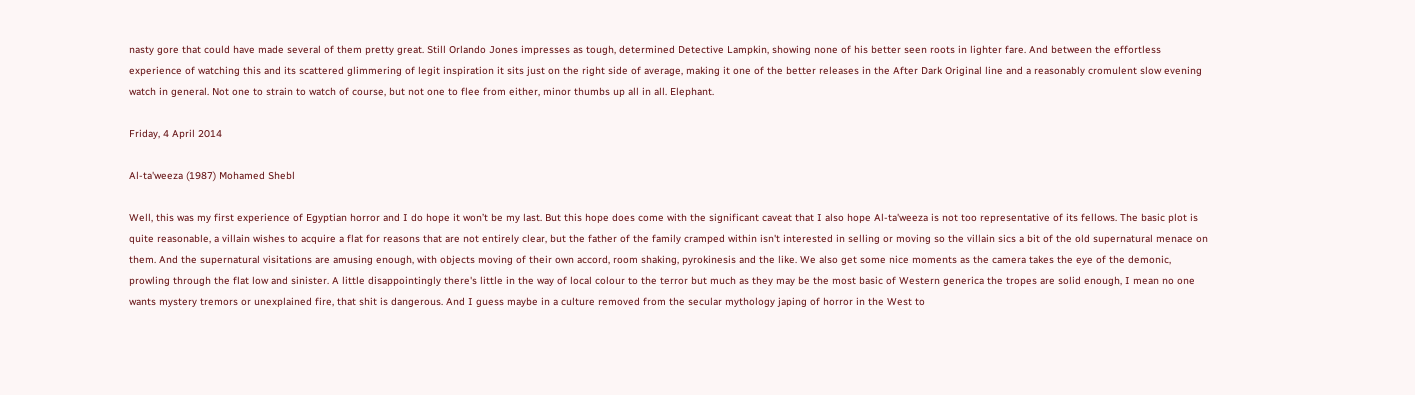nasty gore that could have made several of them pretty great. Still Orlando Jones impresses as tough, determined Detective Lampkin, showing none of his better seen roots in lighter fare. And between the effortless experience of watching this and its scattered glimmering of legit inspiration it sits just on the right side of average, making it one of the better releases in the After Dark Original line and a reasonably cromulent slow evening watch in general. Not one to strain to watch of course, but not one to flee from either, minor thumbs up all in all. Elephant.

Friday, 4 April 2014

Al-ta'weeza (1987) Mohamed Shebl

Well, this was my first experience of Egyptian horror and I do hope it won’t be my last. But this hope does come with the significant caveat that I also hope Al-ta'weeza is not too representative of its fellows. The basic plot is quite reasonable, a villain wishes to acquire a flat for reasons that are not entirely clear, but the father of the family cramped within isn't interested in selling or moving so the villain sics a bit of the old supernatural menace on them. And the supernatural visitations are amusing enough, with objects moving of their own accord, room shaking, pyrokinesis and the like. We also get some nice moments as the camera takes the eye of the demonic, prowling through the flat low and sinister. A little disappointingly there's little in the way of local colour to the terror but much as they may be the most basic of Western generica the tropes are solid enough, I mean no one wants mystery tremors or unexplained fire, that shit is dangerous. And I guess maybe in a culture removed from the secular mythology japing of horror in the West to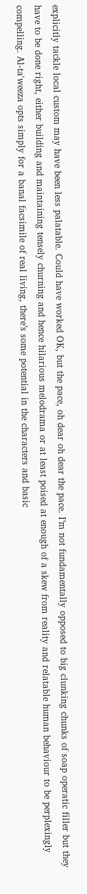explicitly tackle local custom may have been less palatable. Could have worked OK, but the pace, oh dear oh dear the pace. I’m not fundamentally opposed to big clunking chunks of soap operatic filler but they have to be done right, either building and maintaining tensely churning and hence hilarious melodrama or at least poised at enough of a skew from reality and relatable human behaviour to be perplexingly compelling. Al-ta'weeza opts simply for a banal facsimile of real living, there’s some potential in the characters and basic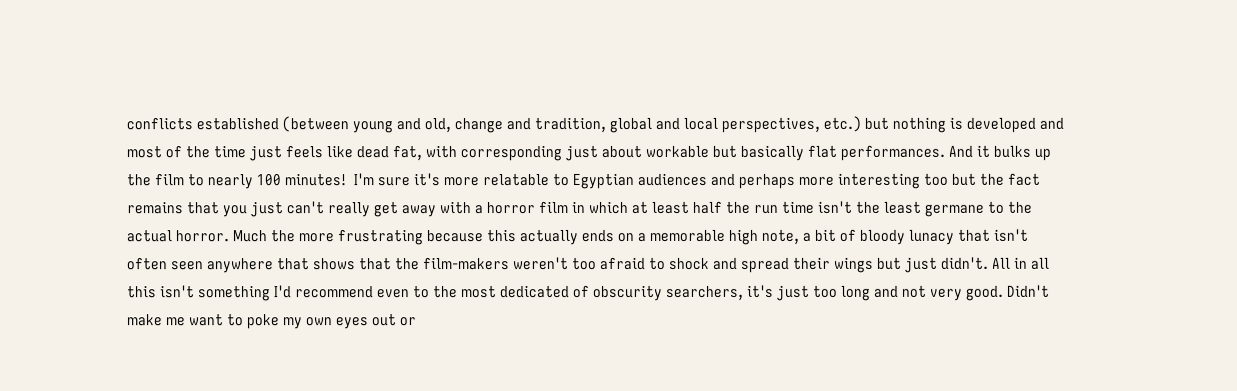conflicts established (between young and old, change and tradition, global and local perspectives, etc.) but nothing is developed and most of the time just feels like dead fat, with corresponding just about workable but basically flat performances. And it bulks up the film to nearly 100 minutes!  I'm sure it's more relatable to Egyptian audiences and perhaps more interesting too but the fact remains that you just can't really get away with a horror film in which at least half the run time isn't the least germane to the actual horror. Much the more frustrating because this actually ends on a memorable high note, a bit of bloody lunacy that isn't often seen anywhere that shows that the film-makers weren't too afraid to shock and spread their wings but just didn't. All in all this isn't something I'd recommend even to the most dedicated of obscurity searchers, it's just too long and not very good. Didn't make me want to poke my own eyes out or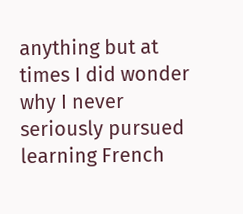anything but at times I did wonder why I never seriously pursued learning French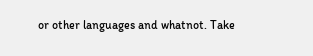or other languages and whatnot. Take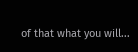of that what you will...